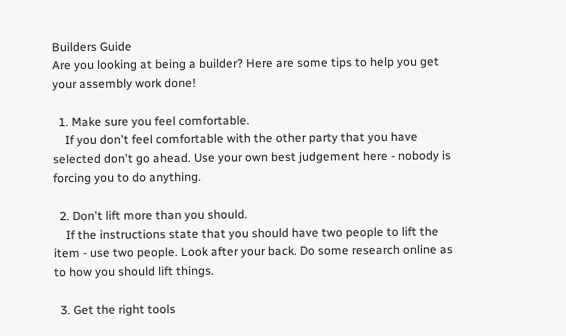Builders Guide
Are you looking at being a builder? Here are some tips to help you get your assembly work done!

  1. Make sure you feel comfortable.
    If you don't feel comfortable with the other party that you have selected don't go ahead. Use your own best judgement here - nobody is forcing you to do anything.

  2. Don't lift more than you should.
    If the instructions state that you should have two people to lift the item - use two people. Look after your back. Do some research online as to how you should lift things.

  3. Get the right tools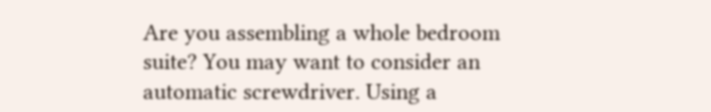Are you assembling a whole bedroom suite? You may want to consider an automatic screwdriver. Using a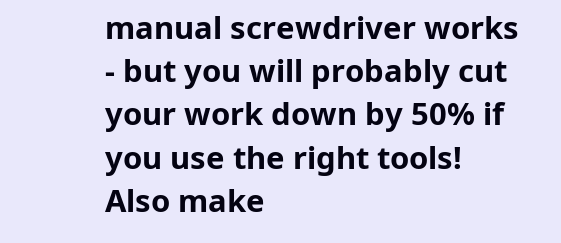manual screwdriver works - but you will probably cut your work down by 50% if you use the right tools! Also make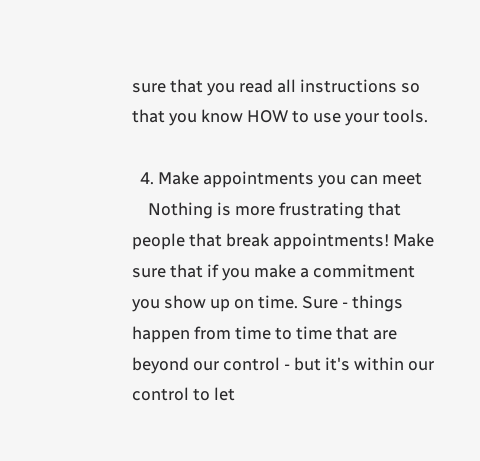sure that you read all instructions so that you know HOW to use your tools.

  4. Make appointments you can meet
    Nothing is more frustrating that people that break appointments! Make sure that if you make a commitment you show up on time. Sure - things happen from time to time that are beyond our control - but it's within our control to let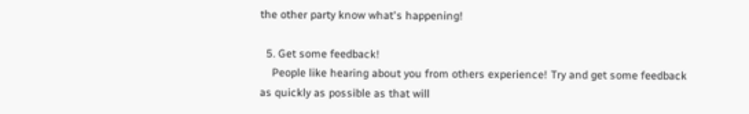the other party know what's happening!

  5. Get some feedback!
    People like hearing about you from others experience! Try and get some feedback as quickly as possible as that will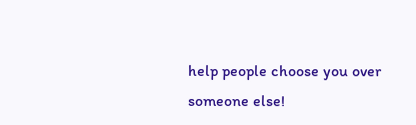help people choose you over someone else!